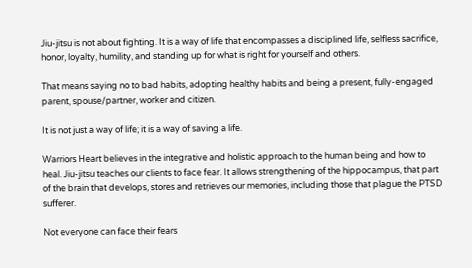Jiu-jitsu is not about fighting. It is a way of life that encompasses a disciplined life, selfless sacrifice, honor, loyalty, humility, and standing up for what is right for yourself and others.

That means saying no to bad habits, adopting healthy habits and being a present, fully-engaged parent, spouse/partner, worker and citizen.

It is not just a way of life; it is a way of saving a life.

Warriors Heart believes in the integrative and holistic approach to the human being and how to heal. Jiu-jitsu teaches our clients to face fear. It allows strengthening of the hippocampus, that part of the brain that develops, stores and retrieves our memories, including those that plague the PTSD sufferer.

Not everyone can face their fears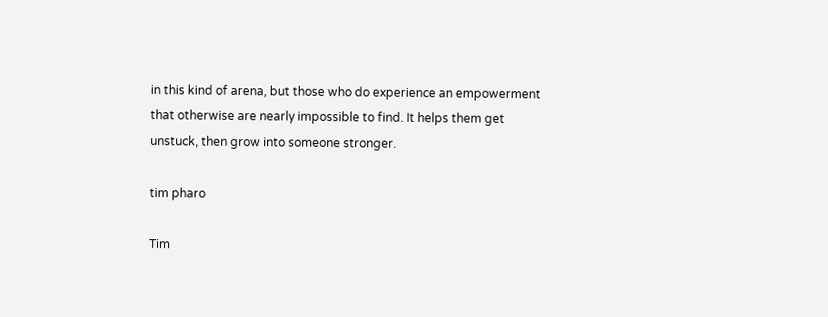in this kind of arena, but those who do experience an empowerment that otherwise are nearly impossible to find. It helps them get unstuck, then grow into someone stronger.

tim pharo

Tim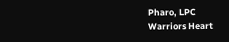Pharo, LPC
Warriors Heart